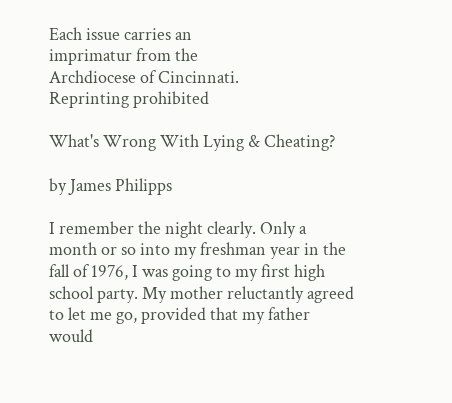Each issue carries an
imprimatur from the
Archdiocese of Cincinnati.
Reprinting prohibited

What's Wrong With Lying & Cheating?

by James Philipps

I remember the night clearly. Only a month or so into my freshman year in the fall of 1976, I was going to my first high school party. My mother reluctantly agreed to let me go, provided that my father would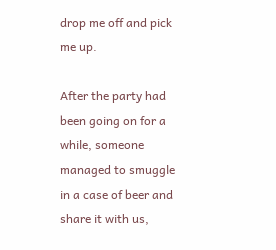drop me off and pick me up.

After the party had been going on for a while, someone managed to smuggle in a case of beer and share it with us,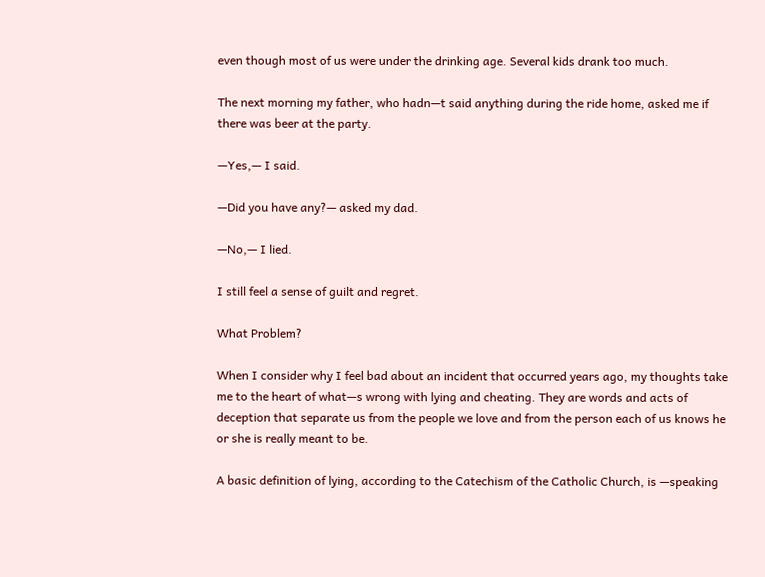even though most of us were under the drinking age. Several kids drank too much.

The next morning my father, who hadn—t said anything during the ride home, asked me if there was beer at the party.

—Yes,— I said.

—Did you have any?— asked my dad.

—No,— I lied.

I still feel a sense of guilt and regret.

What Problem?

When I consider why I feel bad about an incident that occurred years ago, my thoughts take me to the heart of what—s wrong with lying and cheating. They are words and acts of deception that separate us from the people we love and from the person each of us knows he or she is really meant to be.

A basic definition of lying, according to the Catechism of the Catholic Church, is —speaking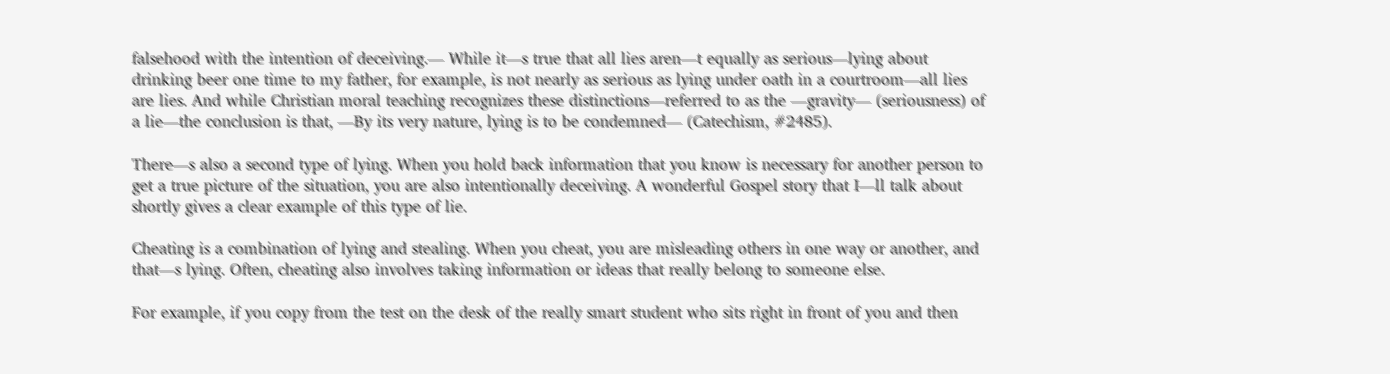falsehood with the intention of deceiving.— While it—s true that all lies aren—t equally as serious—lying about drinking beer one time to my father, for example, is not nearly as serious as lying under oath in a courtroom—all lies are lies. And while Christian moral teaching recognizes these distinctions—referred to as the —gravity— (seriousness) of a lie—the conclusion is that, —By its very nature, lying is to be condemned— (Catechism, #2485).

There—s also a second type of lying. When you hold back information that you know is necessary for another person to get a true picture of the situation, you are also intentionally deceiving. A wonderful Gospel story that I—ll talk about shortly gives a clear example of this type of lie.

Cheating is a combination of lying and stealing. When you cheat, you are misleading others in one way or another, and that—s lying. Often, cheating also involves taking information or ideas that really belong to someone else.

For example, if you copy from the test on the desk of the really smart student who sits right in front of you and then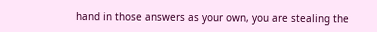hand in those answers as your own, you are stealing the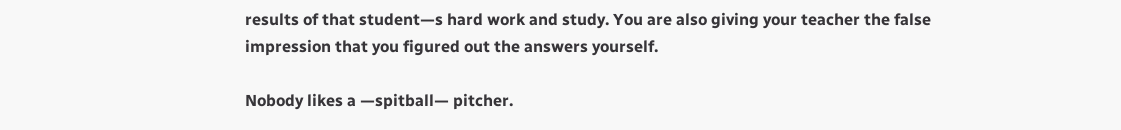results of that student—s hard work and study. You are also giving your teacher the false impression that you figured out the answers yourself.

Nobody likes a —spitball— pitcher.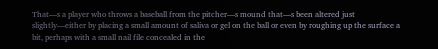That—s a player who throws a baseball from the pitcher—s mound that—s been altered just slightly—either by placing a small amount of saliva or gel on the ball or even by roughing up the surface a bit, perhaps with a small nail file concealed in the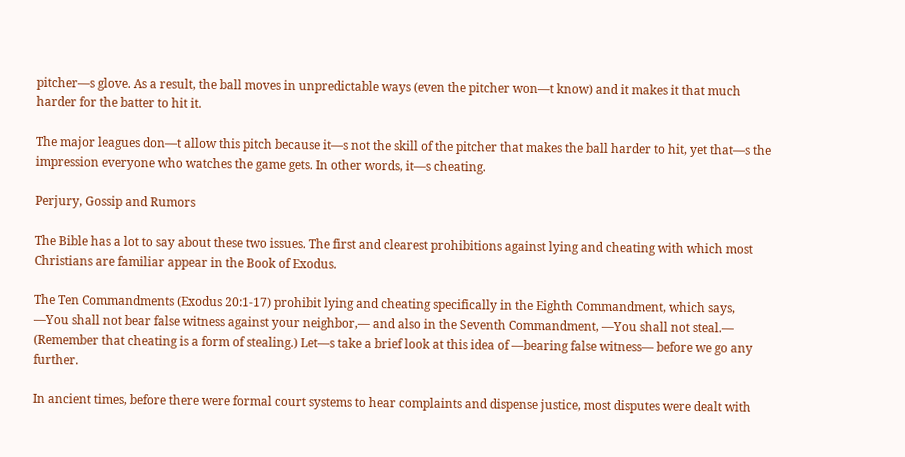pitcher—s glove. As a result, the ball moves in unpredictable ways (even the pitcher won—t know) and it makes it that much harder for the batter to hit it.

The major leagues don—t allow this pitch because it—s not the skill of the pitcher that makes the ball harder to hit, yet that—s the impression everyone who watches the game gets. In other words, it—s cheating.

Perjury, Gossip and Rumors

The Bible has a lot to say about these two issues. The first and clearest prohibitions against lying and cheating with which most Christians are familiar appear in the Book of Exodus.

The Ten Commandments (Exodus 20:1-17) prohibit lying and cheating specifically in the Eighth Commandment, which says, —You shall not bear false witness against your neighbor,— and also in the Seventh Commandment, —You shall not steal.— (Remember that cheating is a form of stealing.) Let—s take a brief look at this idea of —bearing false witness— before we go any further.

In ancient times, before there were formal court systems to hear complaints and dispense justice, most disputes were dealt with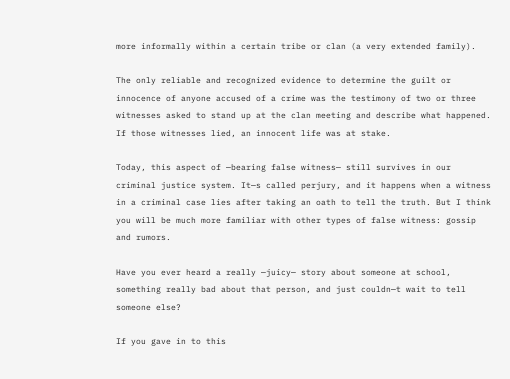more informally within a certain tribe or clan (a very extended family).

The only reliable and recognized evidence to determine the guilt or innocence of anyone accused of a crime was the testimony of two or three witnesses asked to stand up at the clan meeting and describe what happened. If those witnesses lied, an innocent life was at stake.

Today, this aspect of —bearing false witness— still survives in our criminal justice system. It—s called perjury, and it happens when a witness in a criminal case lies after taking an oath to tell the truth. But I think you will be much more familiar with other types of false witness: gossip and rumors.

Have you ever heard a really —juicy— story about someone at school, something really bad about that person, and just couldn—t wait to tell someone else?

If you gave in to this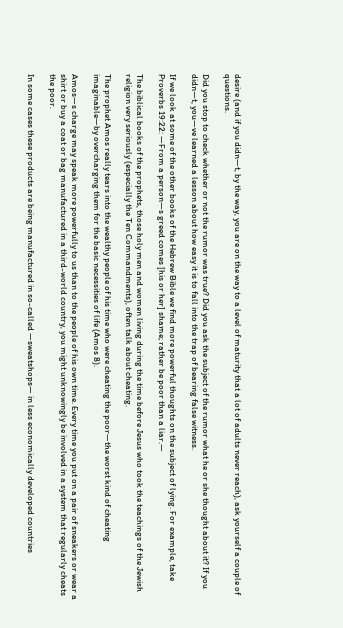desire (and if you didn—t, by the way, you are on the way to a level of maturity that a lot of adults never reach), ask yourself a couple of questions.

Did you stop to check whether or not the rumor was true? Did you ask the subject of the rumor what he or she thought about it? If you didn—t, you—ve learned a lesson about how easy it is to fall into the trap of bearing false witness.

If we look at some of the other books of the Hebrew Bible we find more powerful thoughts on the subject of lying. For example, take Proverbs 19:22: —From a person—s greed comes [his or her] shame; rather be poor than a liar.—

The biblical books of the prophets, those holy men and women living during the time before Jesus who took the teachings of the Jewish religion very seriously (especially the Ten Commandments), often talk about cheating.

The prophet Amos really tears into the wealthy people of his time who were cheating the poor—the worst kind of cheating imaginable—by overcharging them for the basic necessities of life (Amos 8).

Amos—s charge may speak more powerfully to us than to the people of his own time. Every time you put on a pair of sneakers or wear a shirt or buy a coat or bag manufactured in a third-world country, you might unknowingly be involved in a system that regularly cheats the poor.

In some cases these products are being manufactured in so-called —sweatshops— in less economically developed countries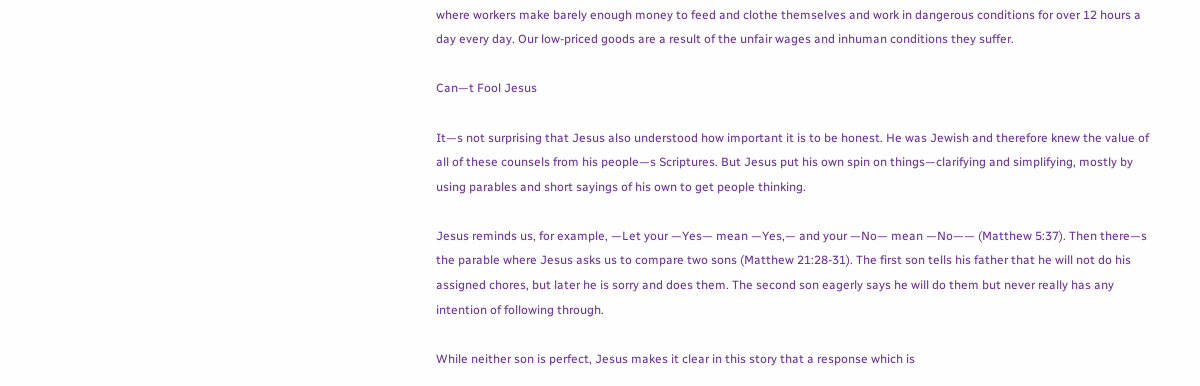where workers make barely enough money to feed and clothe themselves and work in dangerous conditions for over 12 hours a day every day. Our low-priced goods are a result of the unfair wages and inhuman conditions they suffer.

Can—t Fool Jesus

It—s not surprising that Jesus also understood how important it is to be honest. He was Jewish and therefore knew the value of all of these counsels from his people—s Scriptures. But Jesus put his own spin on things—clarifying and simplifying, mostly by using parables and short sayings of his own to get people thinking.

Jesus reminds us, for example, —Let your —Yes— mean —Yes,— and your —No— mean —No—— (Matthew 5:37). Then there—s the parable where Jesus asks us to compare two sons (Matthew 21:28-31). The first son tells his father that he will not do his assigned chores, but later he is sorry and does them. The second son eagerly says he will do them but never really has any intention of following through.

While neither son is perfect, Jesus makes it clear in this story that a response which is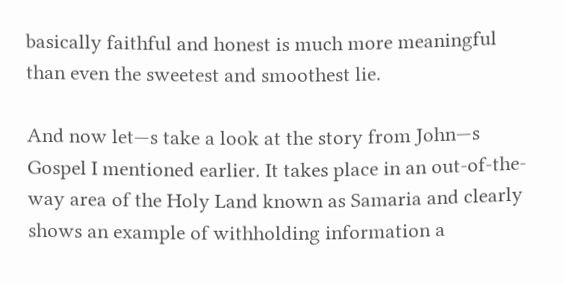basically faithful and honest is much more meaningful than even the sweetest and smoothest lie.

And now let—s take a look at the story from John—s Gospel I mentioned earlier. It takes place in an out-of-the-way area of the Holy Land known as Samaria and clearly shows an example of withholding information a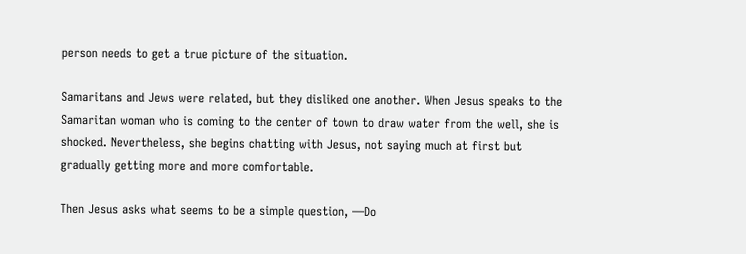person needs to get a true picture of the situation.

Samaritans and Jews were related, but they disliked one another. When Jesus speaks to the Samaritan woman who is coming to the center of town to draw water from the well, she is shocked. Nevertheless, she begins chatting with Jesus, not saying much at first but gradually getting more and more comfortable.

Then Jesus asks what seems to be a simple question, —Do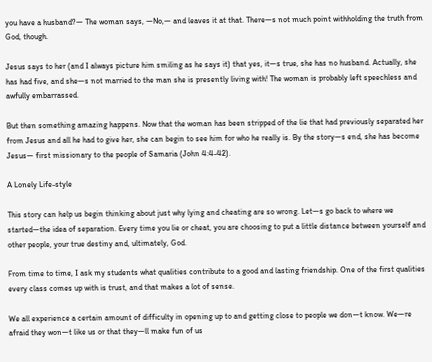you have a husband?— The woman says, —No,— and leaves it at that. There—s not much point withholding the truth from God, though.

Jesus says to her (and I always picture him smiling as he says it) that yes, it—s true, she has no husband. Actually, she has had five, and she—s not married to the man she is presently living with! The woman is probably left speechless and awfully embarrassed.

But then something amazing happens. Now that the woman has been stripped of the lie that had previously separated her from Jesus and all he had to give her, she can begin to see him for who he really is. By the story—s end, she has become Jesus— first missionary to the people of Samaria (John 4:4-42).

A Lonely Life-style

This story can help us begin thinking about just why lying and cheating are so wrong. Let—s go back to where we started—the idea of separation. Every time you lie or cheat, you are choosing to put a little distance between yourself and other people, your true destiny and, ultimately, God.

From time to time, I ask my students what qualities contribute to a good and lasting friendship. One of the first qualities every class comes up with is trust, and that makes a lot of sense.

We all experience a certain amount of difficulty in opening up to and getting close to people we don—t know. We—re afraid they won—t like us or that they—ll make fun of us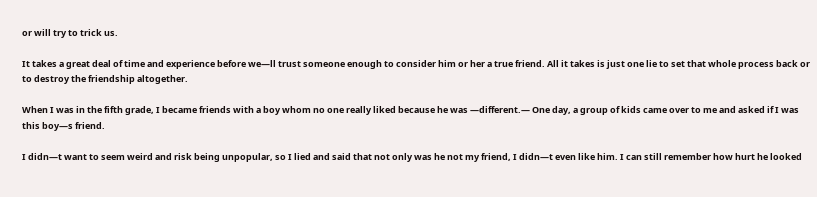or will try to trick us.

It takes a great deal of time and experience before we—ll trust someone enough to consider him or her a true friend. All it takes is just one lie to set that whole process back or to destroy the friendship altogether.

When I was in the fifth grade, I became friends with a boy whom no one really liked because he was —different.— One day, a group of kids came over to me and asked if I was this boy—s friend.

I didn—t want to seem weird and risk being unpopular, so I lied and said that not only was he not my friend, I didn—t even like him. I can still remember how hurt he looked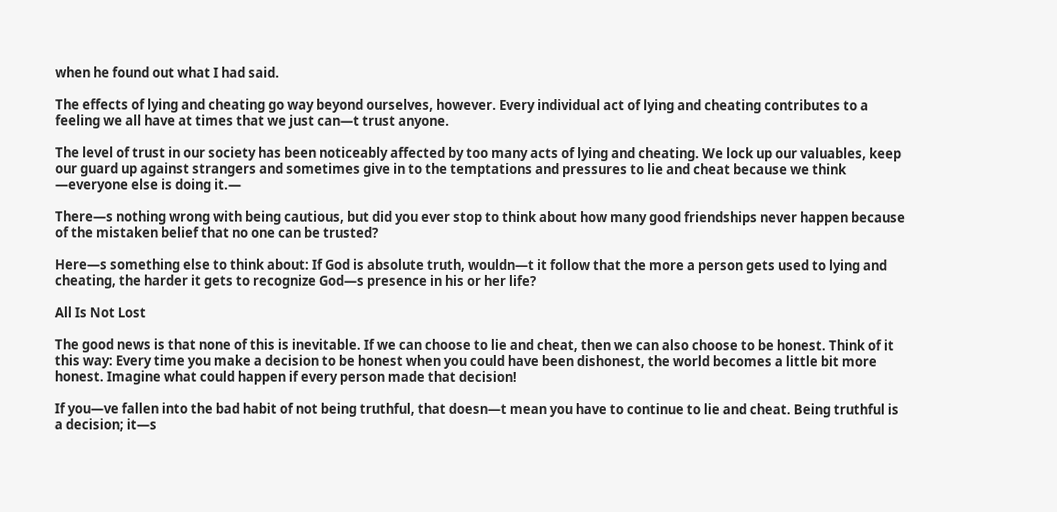when he found out what I had said.

The effects of lying and cheating go way beyond ourselves, however. Every individual act of lying and cheating contributes to a feeling we all have at times that we just can—t trust anyone.

The level of trust in our society has been noticeably affected by too many acts of lying and cheating. We lock up our valuables, keep our guard up against strangers and sometimes give in to the temptations and pressures to lie and cheat because we think —everyone else is doing it.—

There—s nothing wrong with being cautious, but did you ever stop to think about how many good friendships never happen because of the mistaken belief that no one can be trusted?

Here—s something else to think about: If God is absolute truth, wouldn—t it follow that the more a person gets used to lying and cheating, the harder it gets to recognize God—s presence in his or her life?

All Is Not Lost

The good news is that none of this is inevitable. If we can choose to lie and cheat, then we can also choose to be honest. Think of it this way: Every time you make a decision to be honest when you could have been dishonest, the world becomes a little bit more honest. Imagine what could happen if every person made that decision!

If you—ve fallen into the bad habit of not being truthful, that doesn—t mean you have to continue to lie and cheat. Being truthful is a decision; it—s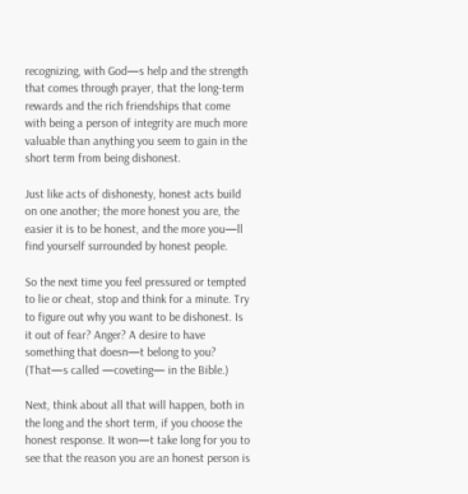recognizing, with God—s help and the strength that comes through prayer, that the long-term rewards and the rich friendships that come with being a person of integrity are much more valuable than anything you seem to gain in the short term from being dishonest.

Just like acts of dishonesty, honest acts build on one another; the more honest you are, the easier it is to be honest, and the more you—ll find yourself surrounded by honest people.

So the next time you feel pressured or tempted to lie or cheat, stop and think for a minute. Try to figure out why you want to be dishonest. Is it out of fear? Anger? A desire to have something that doesn—t belong to you? (That—s called —coveting— in the Bible.)

Next, think about all that will happen, both in the long and the short term, if you choose the honest response. It won—t take long for you to see that the reason you are an honest person is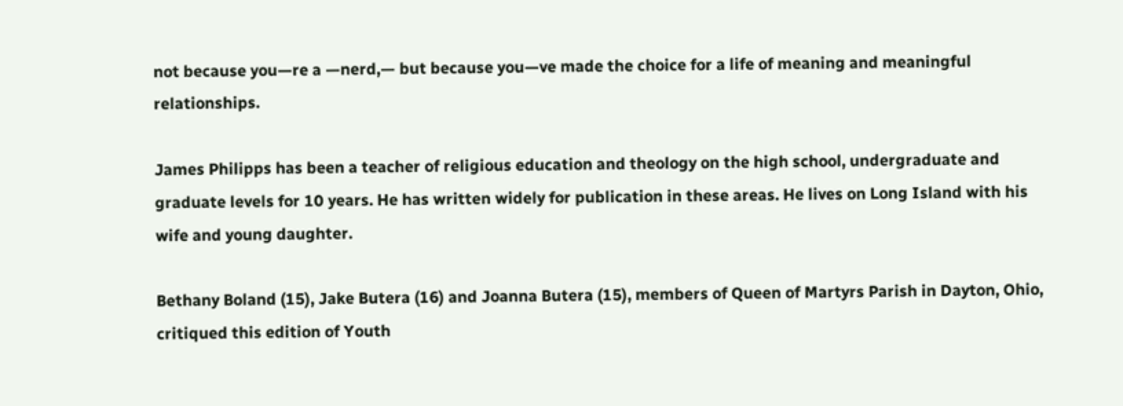not because you—re a —nerd,— but because you—ve made the choice for a life of meaning and meaningful relationships.

James Philipps has been a teacher of religious education and theology on the high school, undergraduate and graduate levels for 10 years. He has written widely for publication in these areas. He lives on Long Island with his wife and young daughter.

Bethany Boland (15), Jake Butera (16) and Joanna Butera (15), members of Queen of Martyrs Parish in Dayton, Ohio, critiqued this edition of Youth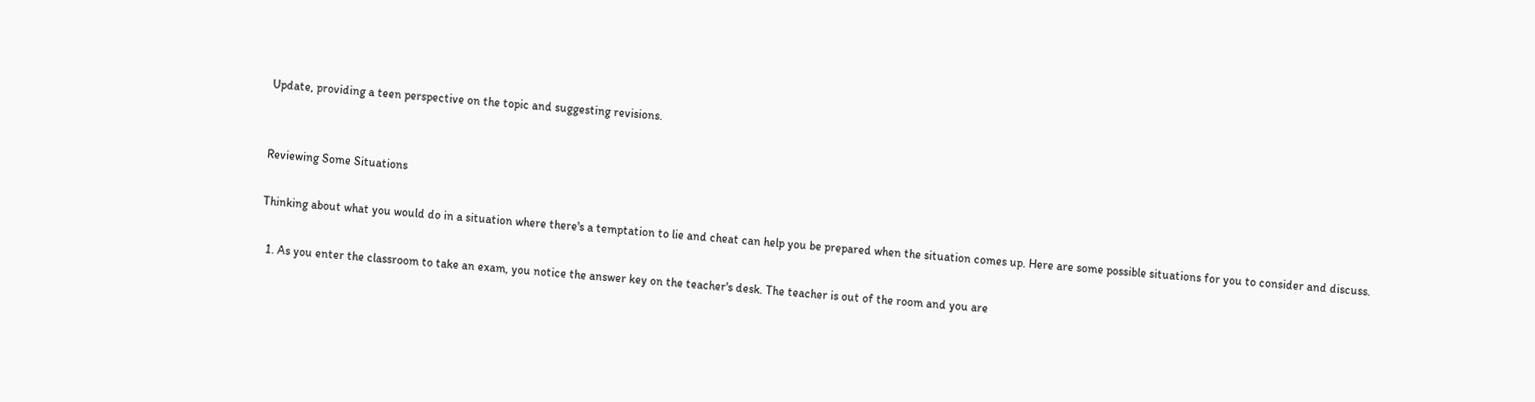Update, providing a teen perspective on the topic and suggesting revisions.


Reviewing Some Situations

Thinking about what you would do in a situation where there's a temptation to lie and cheat can help you be prepared when the situation comes up. Here are some possible situations for you to consider and discuss.

  1. As you enter the classroom to take an exam, you notice the answer key on the teacher's desk. The teacher is out of the room and you are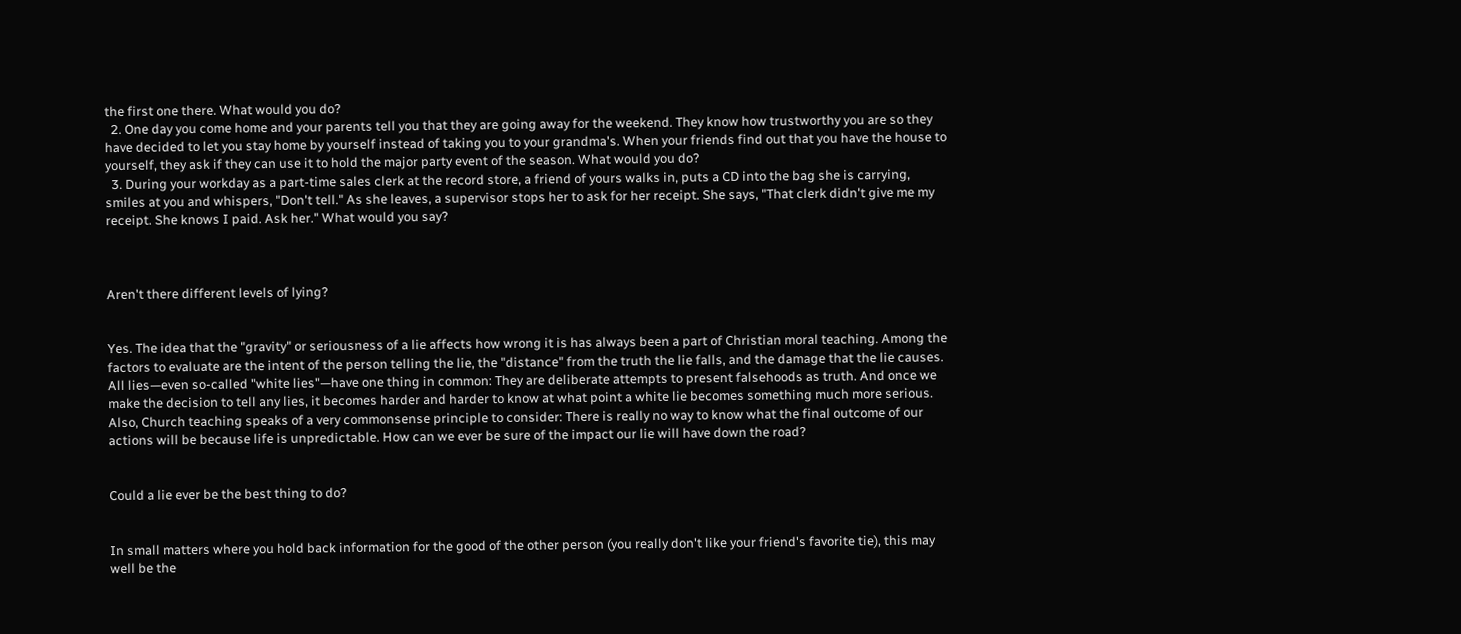the first one there. What would you do?
  2. One day you come home and your parents tell you that they are going away for the weekend. They know how trustworthy you are so they have decided to let you stay home by yourself instead of taking you to your grandma's. When your friends find out that you have the house to yourself, they ask if they can use it to hold the major party event of the season. What would you do?
  3. During your workday as a part-time sales clerk at the record store, a friend of yours walks in, puts a CD into the bag she is carrying, smiles at you and whispers, "Don't tell." As she leaves, a supervisor stops her to ask for her receipt. She says, "That clerk didn't give me my receipt. She knows I paid. Ask her." What would you say?



Aren't there different levels of lying?


Yes. The idea that the "gravity" or seriousness of a lie affects how wrong it is has always been a part of Christian moral teaching. Among the factors to evaluate are the intent of the person telling the lie, the "distance" from the truth the lie falls, and the damage that the lie causes. All lies—even so-called "white lies"—have one thing in common: They are deliberate attempts to present falsehoods as truth. And once we make the decision to tell any lies, it becomes harder and harder to know at what point a white lie becomes something much more serious. Also, Church teaching speaks of a very commonsense principle to consider: There is really no way to know what the final outcome of our actions will be because life is unpredictable. How can we ever be sure of the impact our lie will have down the road?


Could a lie ever be the best thing to do?


In small matters where you hold back information for the good of the other person (you really don't like your friend's favorite tie), this may well be the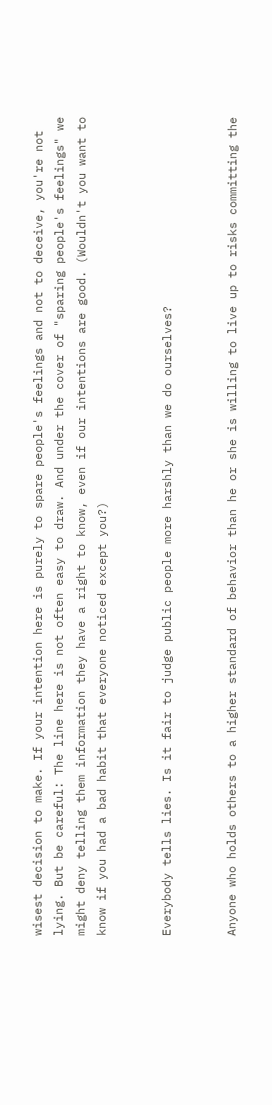wisest decision to make. If your intention here is purely to spare people's feelings and not to deceive, you're not lying. But be careful: The line here is not often easy to draw. And under the cover of "sparing people's feelings" we might deny telling them information they have a right to know, even if our intentions are good. (Wouldn't you want to know if you had a bad habit that everyone noticed except you?)


Everybody tells lies. Is it fair to judge public people more harshly than we do ourselves?


Anyone who holds others to a higher standard of behavior than he or she is willing to live up to risks committing the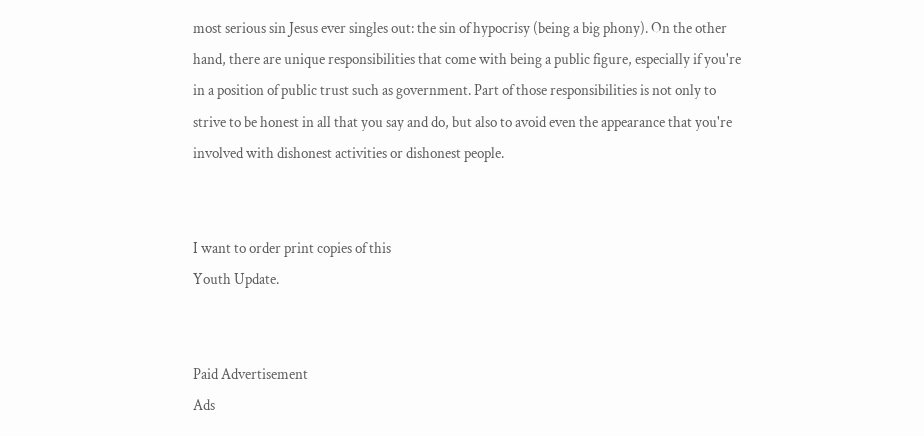most serious sin Jesus ever singles out: the sin of hypocrisy (being a big phony). On the other hand, there are unique responsibilities that come with being a public figure, especially if you're in a position of public trust such as government. Part of those responsibilities is not only to strive to be honest in all that you say and do, but also to avoid even the appearance that you're involved with dishonest activities or dishonest people.


I want to order print copies of this
Youth Update.


Paid Advertisement
Ads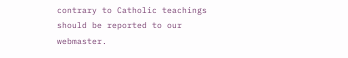contrary to Catholic teachings should be reported to our webmaster.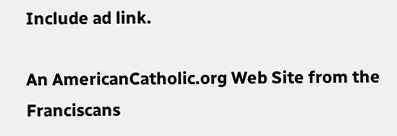Include ad link.

An AmericanCatholic.org Web Site from the Franciscans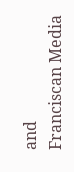and
Franciscan Media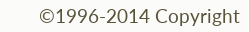©1996-2014 Copyright